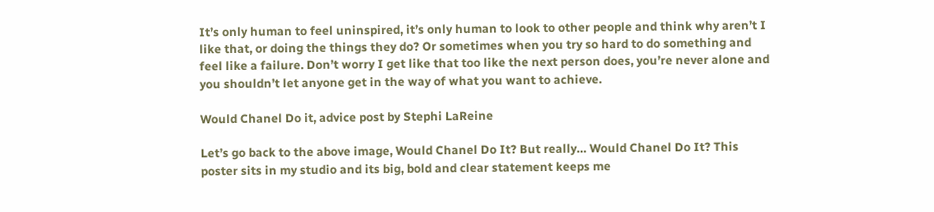It’s only human to feel uninspired, it’s only human to look to other people and think why aren’t I like that, or doing the things they do? Or sometimes when you try so hard to do something and feel like a failure. Don’t worry I get like that too like the next person does, you’re never alone and you shouldn’t let anyone get in the way of what you want to achieve.

Would Chanel Do it, advice post by Stephi LaReine

Let’s go back to the above image, Would Chanel Do It? But really… Would Chanel Do It? This poster sits in my studio and its big, bold and clear statement keeps me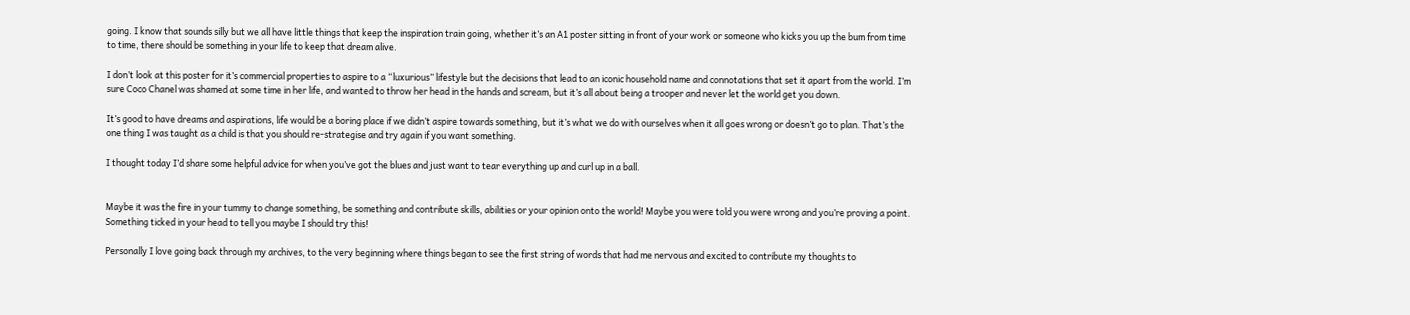going. I know that sounds silly but we all have little things that keep the inspiration train going, whether it’s an A1 poster sitting in front of your work or someone who kicks you up the bum from time to time, there should be something in your life to keep that dream alive.

I don’t look at this poster for it’s commercial properties to aspire to a “luxurious” lifestyle but the decisions that lead to an iconic household name and connotations that set it apart from the world. I’m sure Coco Chanel was shamed at some time in her life, and wanted to throw her head in the hands and scream, but it’s all about being a trooper and never let the world get you down.

It’s good to have dreams and aspirations, life would be a boring place if we didn’t aspire towards something, but it’s what we do with ourselves when it all goes wrong or doesn’t go to plan. That’s the one thing I was taught as a child is that you should re-strategise and try again if you want something.

I thought today I’d share some helpful advice for when you’ve got the blues and just want to tear everything up and curl up in a ball.


Maybe it was the fire in your tummy to change something, be something and contribute skills, abilities or your opinion onto the world! Maybe you were told you were wrong and you’re proving a point. Something ticked in your head to tell you maybe I should try this!

Personally I love going back through my archives, to the very beginning where things began to see the first string of words that had me nervous and excited to contribute my thoughts to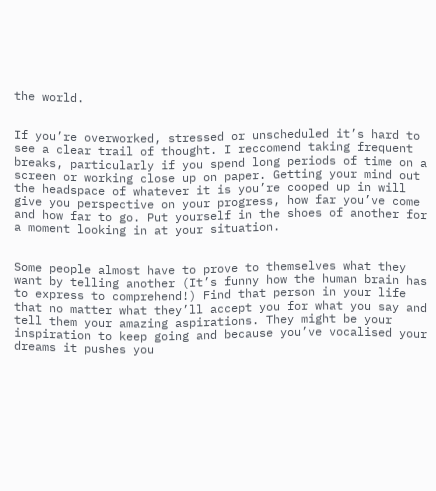the world.


If you’re overworked, stressed or unscheduled it’s hard to see a clear trail of thought. I reccomend taking frequent breaks, particularly if you spend long periods of time on a screen or working close up on paper. Getting your mind out the headspace of whatever it is you’re cooped up in will give you perspective on your progress, how far you’ve come and how far to go. Put yourself in the shoes of another for a moment looking in at your situation.


Some people almost have to prove to themselves what they want by telling another (It’s funny how the human brain has to express to comprehend!) Find that person in your life that no matter what they’ll accept you for what you say and tell them your amazing aspirations. They might be your inspiration to keep going and because you’ve vocalised your dreams it pushes you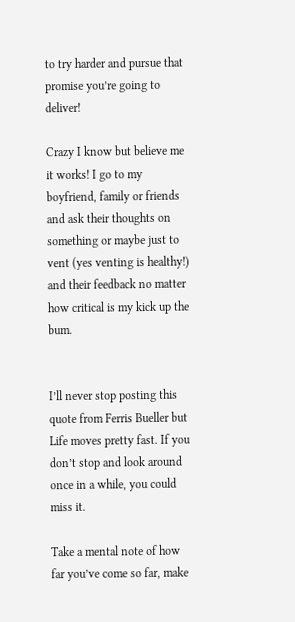to try harder and pursue that promise you’re going to deliver!

Crazy I know but believe me it works! I go to my boyfriend, family or friends and ask their thoughts on something or maybe just to vent (yes venting is healthy!) and their feedback no matter how critical is my kick up the bum.


I’ll never stop posting this quote from Ferris Bueller but Life moves pretty fast. If you don’t stop and look around once in a while, you could miss it.

Take a mental note of how far you’ve come so far, make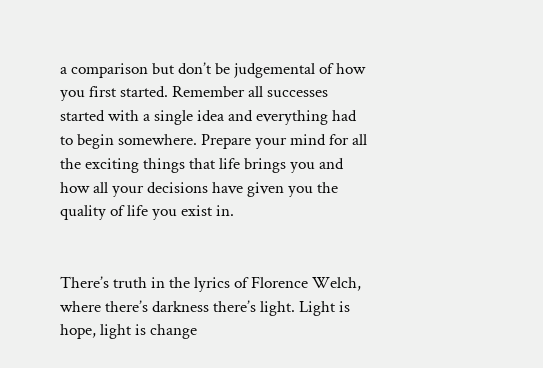a comparison but don’t be judgemental of how you first started. Remember all successes started with a single idea and everything had to begin somewhere. Prepare your mind for all the exciting things that life brings you and how all your decisions have given you the quality of life you exist in.


There’s truth in the lyrics of Florence Welch, where there’s darkness there’s light. Light is hope, light is change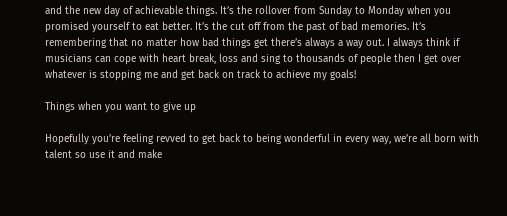and the new day of achievable things. It’s the rollover from Sunday to Monday when you promised yourself to eat better. It’s the cut off from the past of bad memories. It’s remembering that no matter how bad things get there’s always a way out. I always think if musicians can cope with heart break, loss and sing to thousands of people then I get over whatever is stopping me and get back on track to achieve my goals!

Things when you want to give up

Hopefully you’re feeling revved to get back to being wonderful in every way, we’re all born with talent so use it and make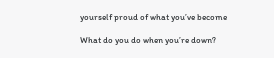yourself proud of what you’ve become

What do you do when you’re down?